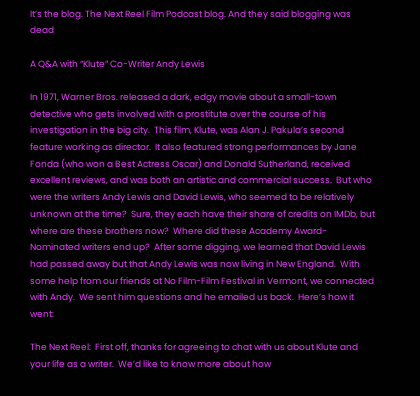It’s the blog. The Next Reel Film Podcast blog. And they said blogging was dead

A Q&A with “Klute” Co-Writer Andy Lewis

In 1971, Warner Bros. released a dark, edgy movie about a small-town detective who gets involved with a prostitute over the course of his investigation in the big city.  This film, Klute, was Alan J. Pakula’s second feature working as director.  It also featured strong performances by Jane Fonda (who won a Best Actress Oscar) and Donald Sutherland, received excellent reviews, and was both an artistic and commercial success.  But who were the writers Andy Lewis and David Lewis, who seemed to be relatively unknown at the time?  Sure, they each have their share of credits on IMDb, but where are these brothers now?  Where did these Academy Award-Nominated writers end up?  After some digging, we learned that David Lewis had passed away but that Andy Lewis was now living in New England.  With some help from our friends at No Film-Film Festival in Vermont, we connected with Andy.  We sent him questions and he emailed us back.  Here’s how it went:

The Next Reel:  First off, thanks for agreeing to chat with us about Klute and your life as a writer.  We’d like to know more about how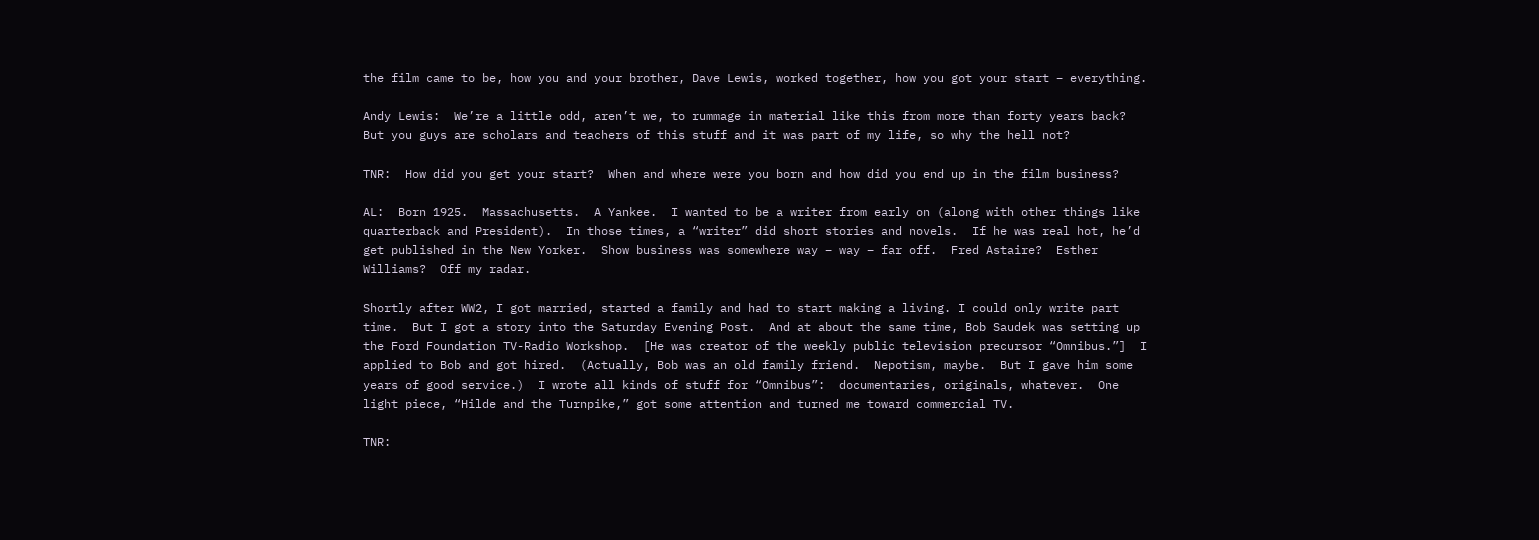the film came to be, how you and your brother, Dave Lewis, worked together, how you got your start – everything.

Andy Lewis:  We’re a little odd, aren’t we, to rummage in material like this from more than forty years back?  But you guys are scholars and teachers of this stuff and it was part of my life, so why the hell not?

TNR:  How did you get your start?  When and where were you born and how did you end up in the film business?

AL:  Born 1925.  Massachusetts.  A Yankee.  I wanted to be a writer from early on (along with other things like quarterback and President).  In those times, a “writer” did short stories and novels.  If he was real hot, he’d get published in the New Yorker.  Show business was somewhere way – way – far off.  Fred Astaire?  Esther Williams?  Off my radar.

Shortly after WW2, I got married, started a family and had to start making a living. I could only write part time.  But I got a story into the Saturday Evening Post.  And at about the same time, Bob Saudek was setting up the Ford Foundation TV-Radio Workshop.  [He was creator of the weekly public television precursor “Omnibus.”]  I applied to Bob and got hired.  (Actually, Bob was an old family friend.  Nepotism, maybe.  But I gave him some years of good service.)  I wrote all kinds of stuff for “Omnibus”:  documentaries, originals, whatever.  One light piece, “Hilde and the Turnpike,” got some attention and turned me toward commercial TV.

TNR: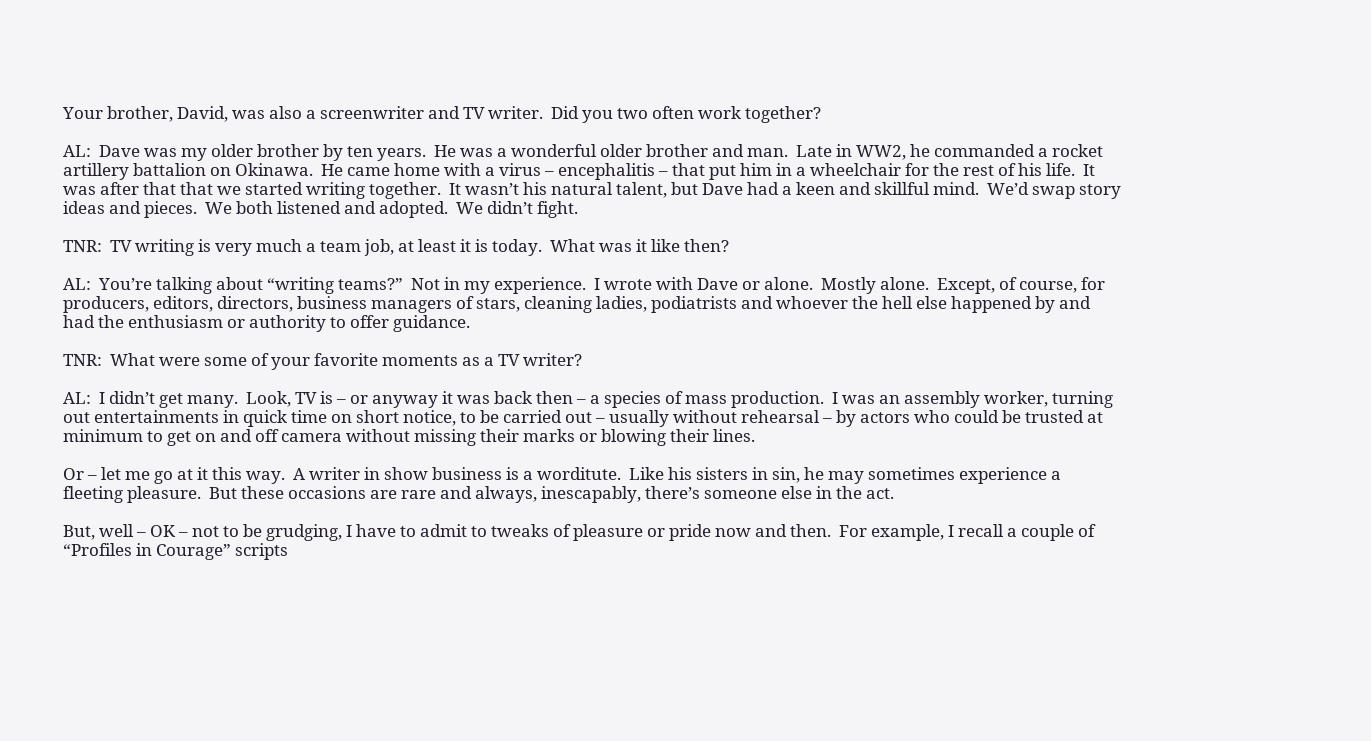Your brother, David, was also a screenwriter and TV writer.  Did you two often work together?

AL:  Dave was my older brother by ten years.  He was a wonderful older brother and man.  Late in WW2, he commanded a rocket artillery battalion on Okinawa.  He came home with a virus – encephalitis – that put him in a wheelchair for the rest of his life.  It was after that that we started writing together.  It wasn’t his natural talent, but Dave had a keen and skillful mind.  We’d swap story ideas and pieces.  We both listened and adopted.  We didn’t fight.

TNR:  TV writing is very much a team job, at least it is today.  What was it like then?

AL:  You’re talking about “writing teams?”  Not in my experience.  I wrote with Dave or alone.  Mostly alone.  Except, of course, for producers, editors, directors, business managers of stars, cleaning ladies, podiatrists and whoever the hell else happened by and had the enthusiasm or authority to offer guidance.

TNR:  What were some of your favorite moments as a TV writer?

AL:  I didn’t get many.  Look, TV is – or anyway it was back then – a species of mass production.  I was an assembly worker, turning out entertainments in quick time on short notice, to be carried out – usually without rehearsal – by actors who could be trusted at minimum to get on and off camera without missing their marks or blowing their lines.

Or – let me go at it this way.  A writer in show business is a worditute.  Like his sisters in sin, he may sometimes experience a fleeting pleasure.  But these occasions are rare and always, inescapably, there’s someone else in the act.

But, well – OK – not to be grudging, I have to admit to tweaks of pleasure or pride now and then.  For example, I recall a couple of “Profiles in Courage” scripts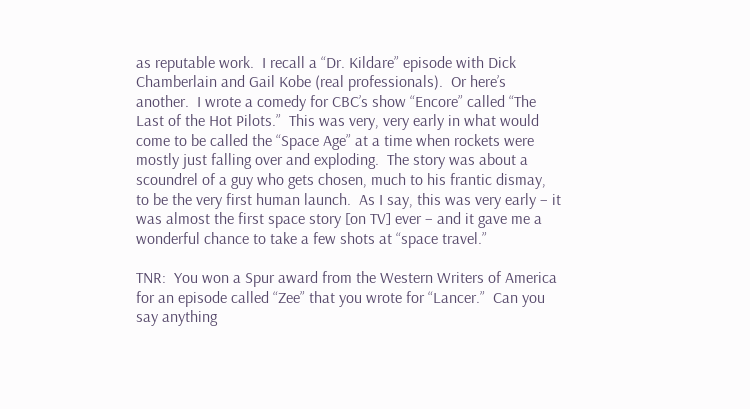as reputable work.  I recall a “Dr. Kildare” episode with Dick Chamberlain and Gail Kobe (real professionals).  Or here’s another.  I wrote a comedy for CBC’s show “Encore” called “The Last of the Hot Pilots.”  This was very, very early in what would come to be called the “Space Age” at a time when rockets were mostly just falling over and exploding.  The story was about a scoundrel of a guy who gets chosen, much to his frantic dismay, to be the very first human launch.  As I say, this was very early – it was almost the first space story [on TV] ever – and it gave me a wonderful chance to take a few shots at “space travel.”

TNR:  You won a Spur award from the Western Writers of America for an episode called “Zee” that you wrote for “Lancer.”  Can you say anything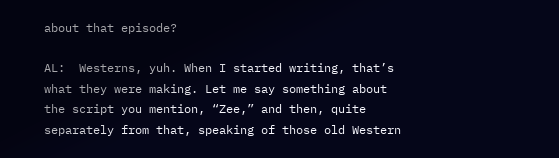about that episode?

AL:  Westerns, yuh. When I started writing, that’s what they were making. Let me say something about the script you mention, “Zee,” and then, quite separately from that, speaking of those old Western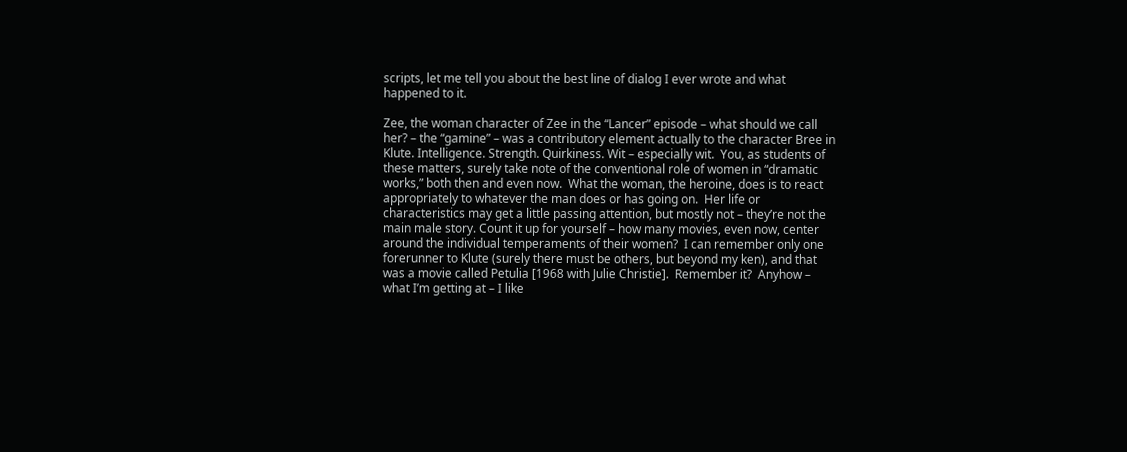scripts, let me tell you about the best line of dialog I ever wrote and what happened to it.

Zee, the woman character of Zee in the “Lancer” episode – what should we call her? – the “gamine” – was a contributory element actually to the character Bree in Klute. Intelligence. Strength. Quirkiness. Wit – especially wit.  You, as students of these matters, surely take note of the conventional role of women in “dramatic works,” both then and even now.  What the woman, the heroine, does is to react appropriately to whatever the man does or has going on.  Her life or characteristics may get a little passing attention, but mostly not – they’re not the main male story. Count it up for yourself – how many movies, even now, center around the individual temperaments of their women?  I can remember only one forerunner to Klute (surely there must be others, but beyond my ken), and that was a movie called Petulia [1968 with Julie Christie].  Remember it?  Anyhow – what I’m getting at – I like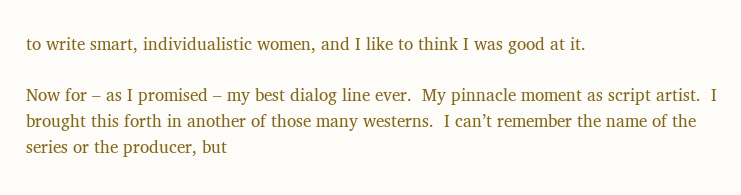to write smart, individualistic women, and I like to think I was good at it.

Now for – as I promised – my best dialog line ever.  My pinnacle moment as script artist.  I brought this forth in another of those many westerns.  I can’t remember the name of the series or the producer, but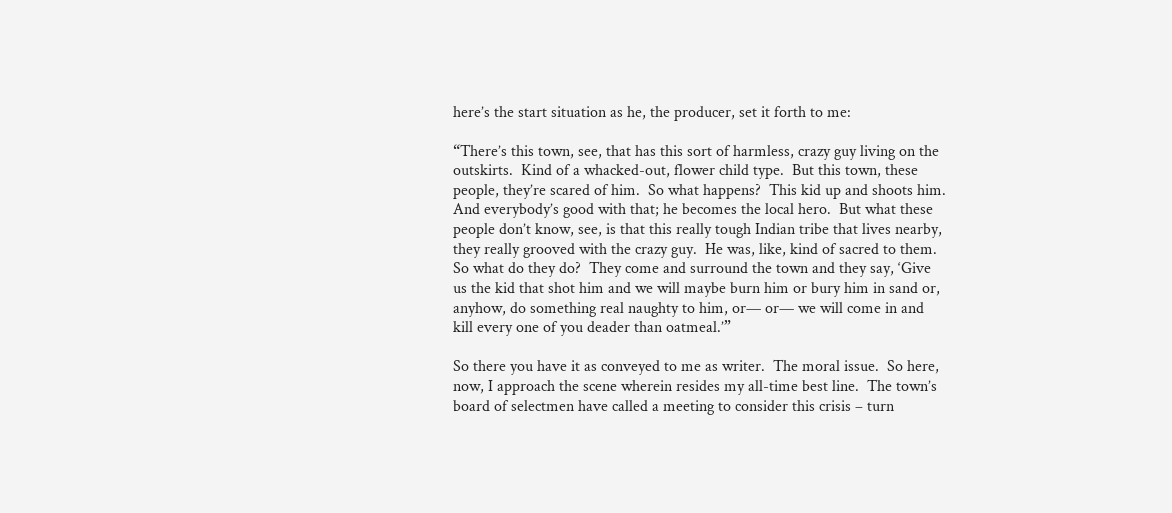here’s the start situation as he, the producer, set it forth to me:

“There’s this town, see, that has this sort of harmless, crazy guy living on the outskirts.  Kind of a whacked-out, flower child type.  But this town, these people, they’re scared of him.  So what happens?  This kid up and shoots him.  And everybody’s good with that; he becomes the local hero.  But what these people don’t know, see, is that this really tough Indian tribe that lives nearby, they really grooved with the crazy guy.  He was, like, kind of sacred to them.  So what do they do?  They come and surround the town and they say, ‘Give us the kid that shot him and we will maybe burn him or bury him in sand or, anyhow, do something real naughty to him, or— or— we will come in and kill every one of you deader than oatmeal.’”

So there you have it as conveyed to me as writer.  The moral issue.  So here, now, I approach the scene wherein resides my all-time best line.  The town’s board of selectmen have called a meeting to consider this crisis – turn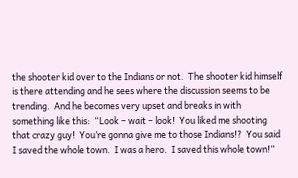the shooter kid over to the Indians or not.  The shooter kid himself is there attending and he sees where the discussion seems to be trending.  And he becomes very upset and breaks in with something like this:  “Look – wait – look!  You liked me shooting that crazy guy!  You’re gonna give me to those Indians!?  You said I saved the whole town.  I was a hero.  I saved this whole town!”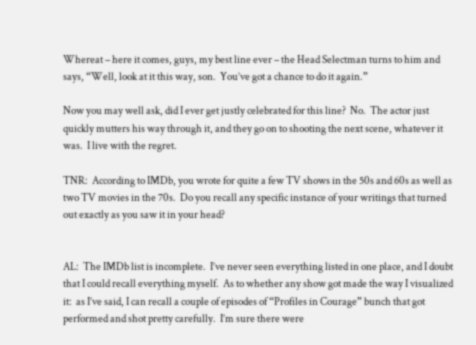Whereat – here it comes, guys, my best line ever – the Head Selectman turns to him and says, “Well, look at it this way, son.  You’ve got a chance to do it again.”

Now you may well ask, did I ever get justly celebrated for this line?  No.  The actor just quickly mutters his way through it, and they go on to shooting the next scene, whatever it was.  I live with the regret.

TNR:  According to IMDb, you wrote for quite a few TV shows in the 50s and 60s as well as two TV movies in the 70s.  Do you recall any specific instance of your writings that turned out exactly as you saw it in your head?


AL:  The IMDb list is incomplete.  I’ve never seen everything listed in one place, and I doubt that I could recall everything myself.  As to whether any show got made the way I visualized it:  as I’ve said, I can recall a couple of episodes of “Profiles in Courage” bunch that got performed and shot pretty carefully.  I’m sure there were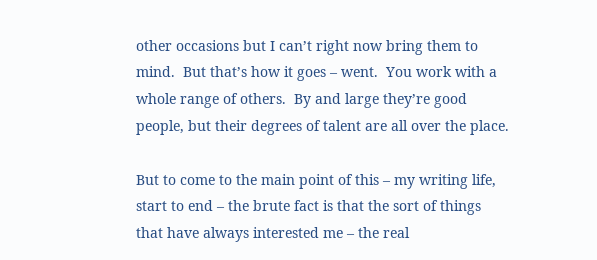other occasions but I can’t right now bring them to mind.  But that’s how it goes – went.  You work with a whole range of others.  By and large they’re good people, but their degrees of talent are all over the place.

But to come to the main point of this – my writing life, start to end – the brute fact is that the sort of things that have always interested me – the real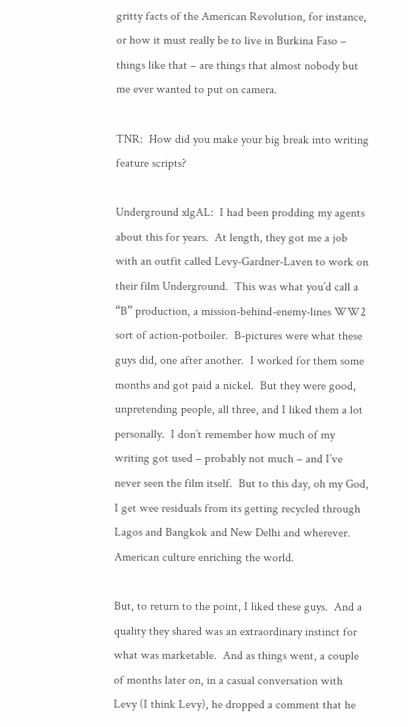gritty facts of the American Revolution, for instance, or how it must really be to live in Burkina Faso – things like that – are things that almost nobody but me ever wanted to put on camera.

TNR:  How did you make your big break into writing feature scripts?

Underground xlgAL:  I had been prodding my agents about this for years.  At length, they got me a job with an outfit called Levy-Gardner-Laven to work on their film Underground.  This was what you’d call a “B” production, a mission-behind-enemy-lines WW2 sort of action-potboiler.  B-pictures were what these guys did, one after another.  I worked for them some months and got paid a nickel.  But they were good, unpretending people, all three, and I liked them a lot personally.  I don’t remember how much of my writing got used – probably not much – and I’ve never seen the film itself.  But to this day, oh my God, I get wee residuals from its getting recycled through Lagos and Bangkok and New Delhi and wherever. American culture enriching the world.

But, to return to the point, I liked these guys.  And a quality they shared was an extraordinary instinct for what was marketable.  And as things went, a couple of months later on, in a casual conversation with Levy (I think Levy), he dropped a comment that he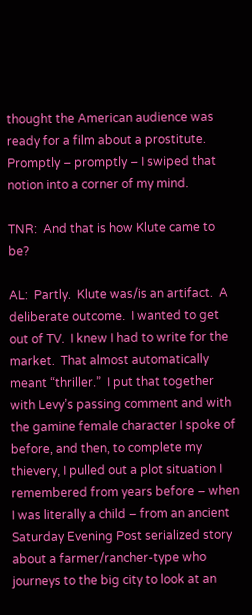thought the American audience was ready for a film about a prostitute.  Promptly – promptly – I swiped that notion into a corner of my mind.

TNR:  And that is how Klute came to be?

AL:  Partly.  Klute was/is an artifact.  A deliberate outcome.  I wanted to get out of TV.  I knew I had to write for the market.  That almost automatically meant “thriller.”  I put that together with Levy’s passing comment and with the gamine female character I spoke of before, and then, to complete my thievery, I pulled out a plot situation I remembered from years before – when I was literally a child – from an ancient Saturday Evening Post serialized story about a farmer/rancher-type who journeys to the big city to look at an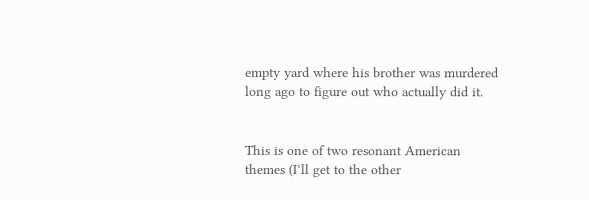empty yard where his brother was murdered long ago to figure out who actually did it.


This is one of two resonant American themes (I’ll get to the other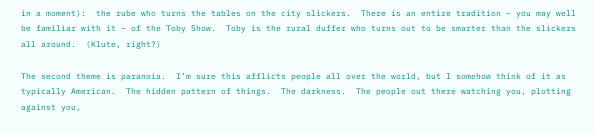in a moment):  the rube who turns the tables on the city slickers.  There is an entire tradition – you may well be familiar with it – of the Toby Show.  Toby is the rural duffer who turns out to be smarter than the slickers all around.  (Klute, right?)

The second theme is paranoia.  I’m sure this afflicts people all over the world, but I somehow think of it as typically American.  The hidden pattern of things.  The darkness.  The people out there watching you, plotting against you,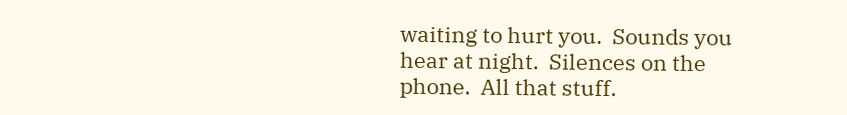waiting to hurt you.  Sounds you hear at night.  Silences on the phone.  All that stuff.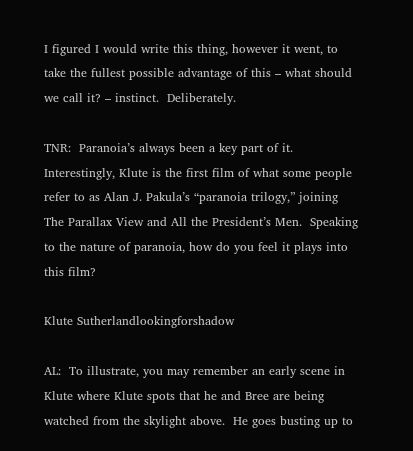I figured I would write this thing, however it went, to take the fullest possible advantage of this – what should we call it? – instinct.  Deliberately.

TNR:  Paranoia’s always been a key part of it.  Interestingly, Klute is the first film of what some people refer to as Alan J. Pakula’s “paranoia trilogy,” joining The Parallax View and All the President’s Men.  Speaking to the nature of paranoia, how do you feel it plays into this film?

Klute Sutherlandlookingforshadow

AL:  To illustrate, you may remember an early scene in Klute where Klute spots that he and Bree are being watched from the skylight above.  He goes busting up to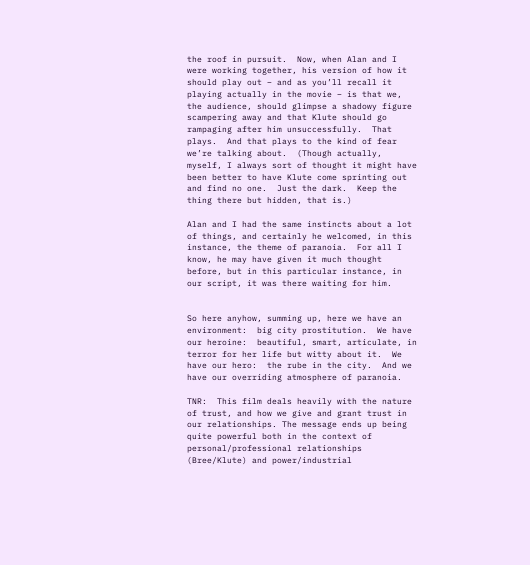the roof in pursuit.  Now, when Alan and I were working together, his version of how it should play out – and as you’ll recall it playing actually in the movie – is that we, the audience, should glimpse a shadowy figure scampering away and that Klute should go rampaging after him unsuccessfully.  That plays.  And that plays to the kind of fear we’re talking about.  (Though actually, myself, I always sort of thought it might have been better to have Klute come sprinting out and find no one.  Just the dark.  Keep the thing there but hidden, that is.)

Alan and I had the same instincts about a lot of things, and certainly he welcomed, in this instance, the theme of paranoia.  For all I know, he may have given it much thought before, but in this particular instance, in our script, it was there waiting for him.


So here anyhow, summing up, here we have an environment:  big city prostitution.  We have our heroine:  beautiful, smart, articulate, in terror for her life but witty about it.  We have our hero:  the rube in the city.  And we have our overriding atmosphere of paranoia.

TNR:  This film deals heavily with the nature of trust, and how we give and grant trust in our relationships. The message ends up being quite powerful both in the context of personal/professional relationships (Bree/Klute) and power/industrial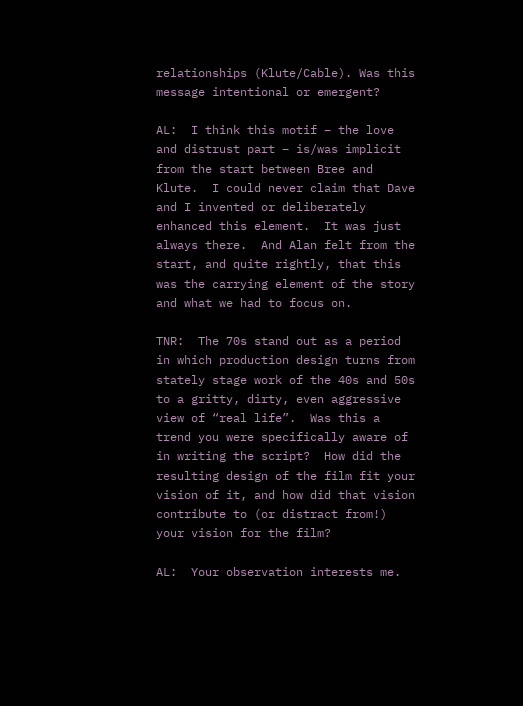relationships (Klute/Cable). Was this message intentional or emergent?

AL:  I think this motif – the love and distrust part – is/was implicit from the start between Bree and Klute.  I could never claim that Dave and I invented or deliberately enhanced this element.  It was just always there.  And Alan felt from the start, and quite rightly, that this was the carrying element of the story and what we had to focus on.

TNR:  The 70s stand out as a period in which production design turns from stately stage work of the 40s and 50s to a gritty, dirty, even aggressive view of “real life”.  Was this a trend you were specifically aware of in writing the script?  How did the resulting design of the film fit your vision of it, and how did that vision contribute to (or distract from!) your vision for the film?

AL:  Your observation interests me.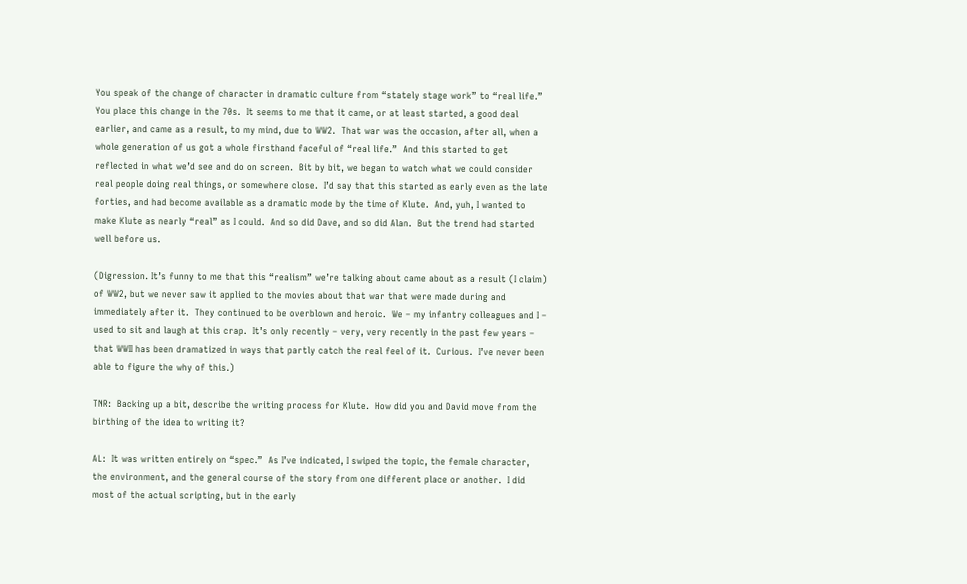You speak of the change of character in dramatic culture from “stately stage work” to “real life.”  You place this change in the 70s.  It seems to me that it came, or at least started, a good deal earlier, and came as a result, to my mind, due to WW2.  That war was the occasion, after all, when a whole generation of us got a whole firsthand faceful of “real life.”  And this started to get reflected in what we’d see and do on screen.  Bit by bit, we began to watch what we could consider real people doing real things, or somewhere close.  I’d say that this started as early even as the late forties, and had become available as a dramatic mode by the time of Klute.  And, yuh, I wanted to make Klute as nearly “real” as I could.  And so did Dave, and so did Alan.  But the trend had started well before us.

(Digression. It’s funny to me that this “realism” we’re talking about came about as a result (I claim) of WW2, but we never saw it applied to the movies about that war that were made during and immediately after it.  They continued to be overblown and heroic.  We – my infantry colleagues and I – used to sit and laugh at this crap.  It’s only recently – very, very recently in the past few years – that WWII has been dramatized in ways that partly catch the real feel of it.  Curious.  I’ve never been able to figure the why of this.)

TNR:  Backing up a bit, describe the writing process for Klute.  How did you and David move from the birthing of the idea to writing it?

AL:  It was written entirely on “spec.”  As I’ve indicated, I swiped the topic, the female character, the environment, and the general course of the story from one different place or another.  I did most of the actual scripting, but in the early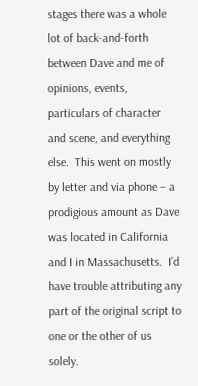stages there was a whole lot of back-and-forth between Dave and me of opinions, events, particulars of character and scene, and everything else.  This went on mostly by letter and via phone – a prodigious amount as Dave was located in California and I in Massachusetts.  I’d have trouble attributing any part of the original script to one or the other of us solely.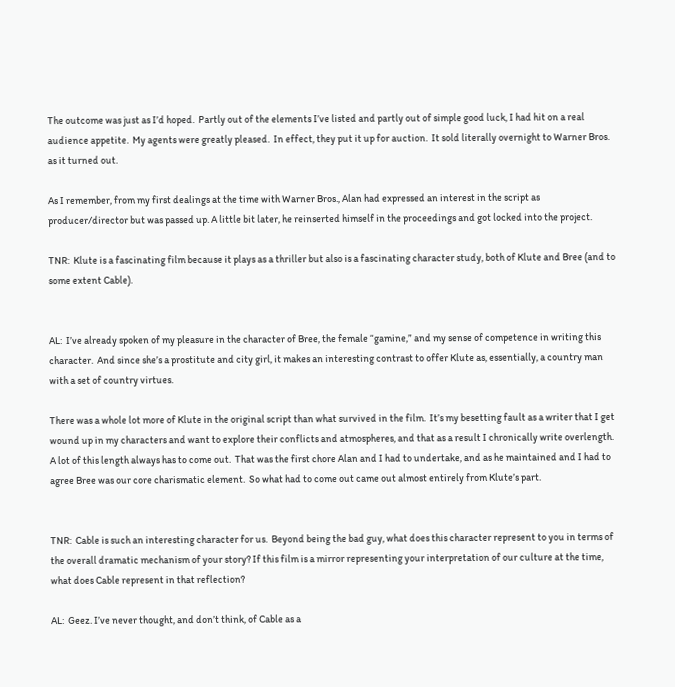The outcome was just as I’d hoped.  Partly out of the elements I’ve listed and partly out of simple good luck, I had hit on a real audience appetite.  My agents were greatly pleased.  In effect, they put it up for auction.  It sold literally overnight to Warner Bros. as it turned out.

As I remember, from my first dealings at the time with Warner Bros., Alan had expressed an interest in the script as producer/director but was passed up. A little bit later, he reinserted himself in the proceedings and got locked into the project.

TNR:  Klute is a fascinating film because it plays as a thriller but also is a fascinating character study, both of Klute and Bree (and to some extent Cable).


AL:  I’ve already spoken of my pleasure in the character of Bree, the female “gamine,” and my sense of competence in writing this character.  And since she’s a prostitute and city girl, it makes an interesting contrast to offer Klute as, essentially, a country man with a set of country virtues.

There was a whole lot more of Klute in the original script than what survived in the film.  It’s my besetting fault as a writer that I get wound up in my characters and want to explore their conflicts and atmospheres, and that as a result I chronically write overlength.  A lot of this length always has to come out.  That was the first chore Alan and I had to undertake, and as he maintained and I had to agree Bree was our core charismatic element.  So what had to come out came out almost entirely from Klute’s part.


TNR:  Cable is such an interesting character for us.  Beyond being the bad guy, what does this character represent to you in terms of the overall dramatic mechanism of your story? If this film is a mirror representing your interpretation of our culture at the time, what does Cable represent in that reflection?

AL:  Geez. I’ve never thought, and don’t think, of Cable as a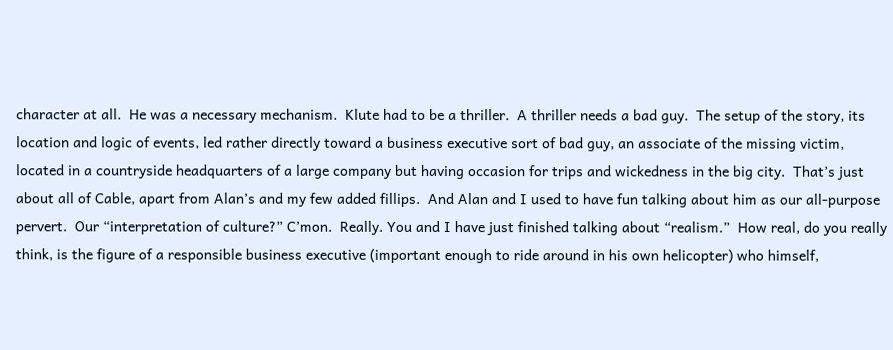character at all.  He was a necessary mechanism.  Klute had to be a thriller.  A thriller needs a bad guy.  The setup of the story, its location and logic of events, led rather directly toward a business executive sort of bad guy, an associate of the missing victim, located in a countryside headquarters of a large company but having occasion for trips and wickedness in the big city.  That’s just about all of Cable, apart from Alan’s and my few added fillips.  And Alan and I used to have fun talking about him as our all-purpose pervert.  Our “interpretation of culture?” C’mon.  Really. You and I have just finished talking about “realism.”  How real, do you really think, is the figure of a responsible business executive (important enough to ride around in his own helicopter) who himself,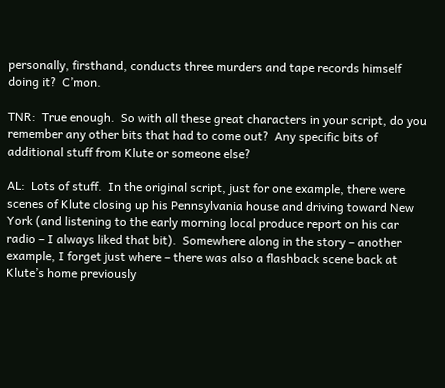personally, firsthand, conducts three murders and tape records himself doing it?  C’mon.

TNR:  True enough.  So with all these great characters in your script, do you remember any other bits that had to come out?  Any specific bits of additional stuff from Klute or someone else?

AL:  Lots of stuff.  In the original script, just for one example, there were scenes of Klute closing up his Pennsylvania house and driving toward New York (and listening to the early morning local produce report on his car radio – I always liked that bit).  Somewhere along in the story – another example, I forget just where – there was also a flashback scene back at Klute’s home previously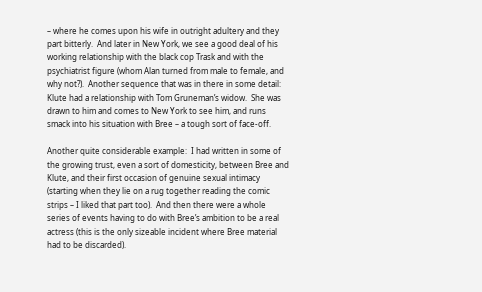– where he comes upon his wife in outright adultery and they part bitterly.  And later in New York, we see a good deal of his working relationship with the black cop Trask and with the psychiatrist figure (whom Alan turned from male to female, and why not?).  Another sequence that was in there in some detail:  Klute had a relationship with Tom Gruneman’s widow.  She was drawn to him and comes to New York to see him, and runs smack into his situation with Bree – a tough sort of face-off.

Another quite considerable example:  I had written in some of the growing trust, even a sort of domesticity, between Bree and Klute, and their first occasion of genuine sexual intimacy (starting when they lie on a rug together reading the comic strips – I liked that part too).  And then there were a whole series of events having to do with Bree’s ambition to be a real actress (this is the only sizeable incident where Bree material had to be discarded).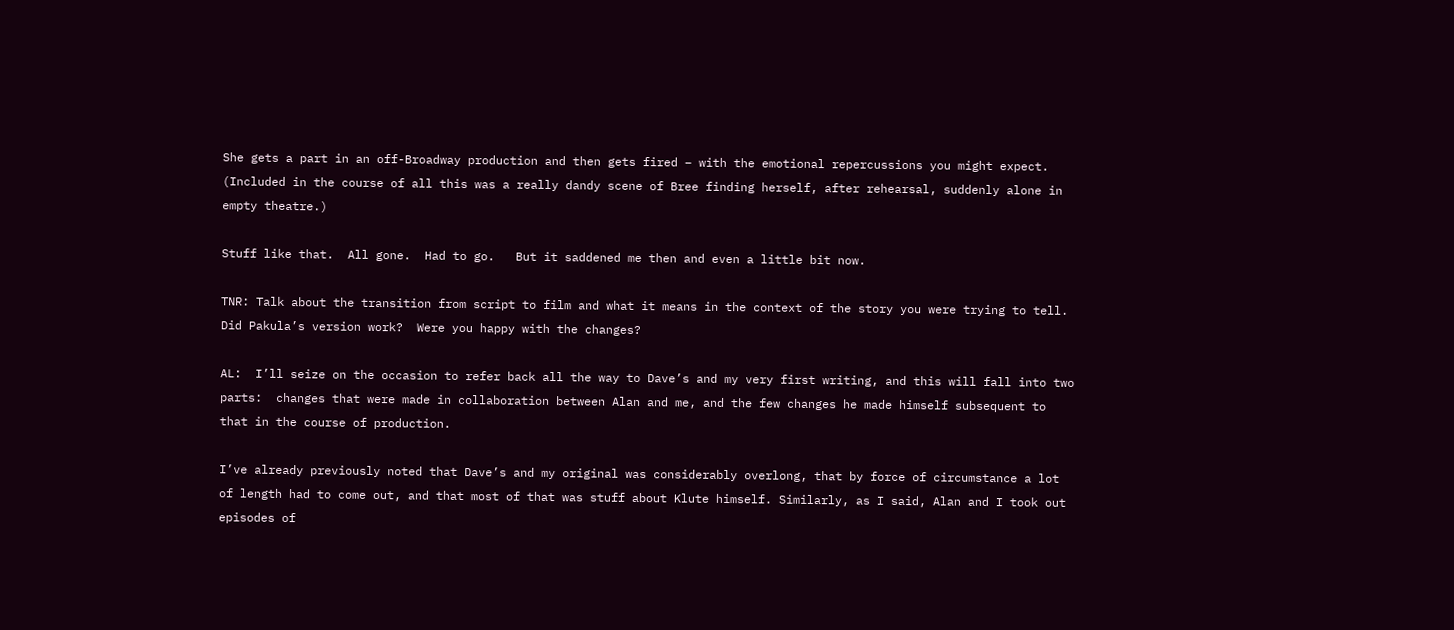She gets a part in an off-Broadway production and then gets fired – with the emotional repercussions you might expect.  (Included in the course of all this was a really dandy scene of Bree finding herself, after rehearsal, suddenly alone in empty theatre.)

Stuff like that.  All gone.  Had to go.   But it saddened me then and even a little bit now.

TNR: Talk about the transition from script to film and what it means in the context of the story you were trying to tell.  Did Pakula’s version work?  Were you happy with the changes?

AL:  I’ll seize on the occasion to refer back all the way to Dave’s and my very first writing, and this will fall into two parts:  changes that were made in collaboration between Alan and me, and the few changes he made himself subsequent to that in the course of production.

I’ve already previously noted that Dave’s and my original was considerably overlong, that by force of circumstance a lot of length had to come out, and that most of that was stuff about Klute himself. Similarly, as I said, Alan and I took out episodes of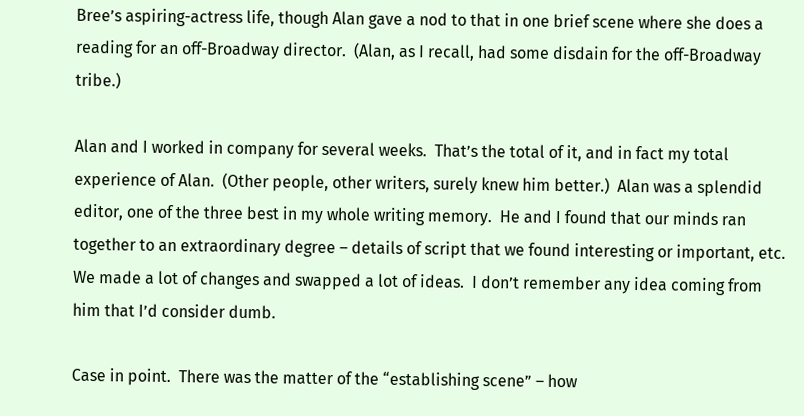Bree’s aspiring-actress life, though Alan gave a nod to that in one brief scene where she does a reading for an off-Broadway director.  (Alan, as I recall, had some disdain for the off-Broadway tribe.)

Alan and I worked in company for several weeks.  That’s the total of it, and in fact my total experience of Alan.  (Other people, other writers, surely knew him better.)  Alan was a splendid editor, one of the three best in my whole writing memory.  He and I found that our minds ran together to an extraordinary degree – details of script that we found interesting or important, etc.  We made a lot of changes and swapped a lot of ideas.  I don’t remember any idea coming from him that I’d consider dumb.

Case in point.  There was the matter of the “establishing scene” – how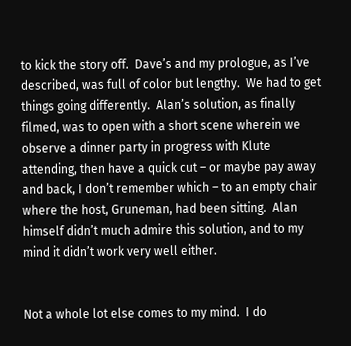to kick the story off.  Dave’s and my prologue, as I’ve described, was full of color but lengthy.  We had to get things going differently.  Alan’s solution, as finally filmed, was to open with a short scene wherein we observe a dinner party in progress with Klute attending, then have a quick cut – or maybe pay away and back, I don’t remember which – to an empty chair where the host, Gruneman, had been sitting.  Alan himself didn’t much admire this solution, and to my mind it didn’t work very well either.


Not a whole lot else comes to my mind.  I do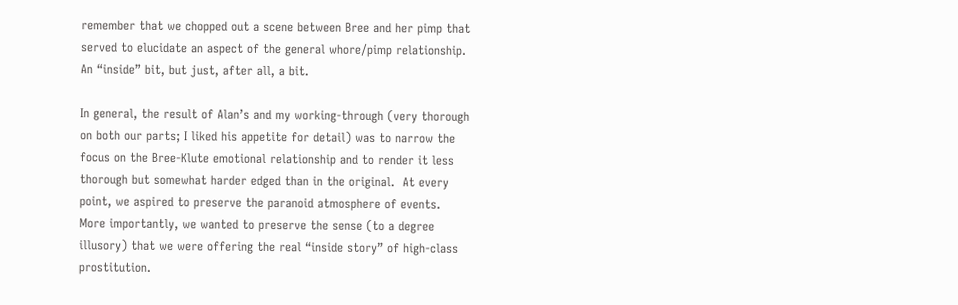remember that we chopped out a scene between Bree and her pimp that served to elucidate an aspect of the general whore/pimp relationship.  An “inside” bit, but just, after all, a bit.

In general, the result of Alan’s and my working-through (very thorough on both our parts; I liked his appetite for detail) was to narrow the focus on the Bree-Klute emotional relationship and to render it less thorough but somewhat harder edged than in the original.  At every point, we aspired to preserve the paranoid atmosphere of events.  More importantly, we wanted to preserve the sense (to a degree illusory) that we were offering the real “inside story” of high-class prostitution.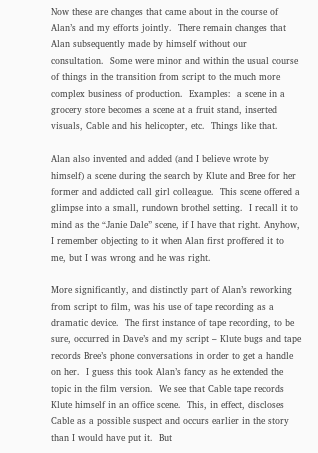Now these are changes that came about in the course of Alan’s and my efforts jointly.  There remain changes that Alan subsequently made by himself without our consultation.  Some were minor and within the usual course of things in the transition from script to the much more complex business of production.  Examples:  a scene in a grocery store becomes a scene at a fruit stand, inserted visuals, Cable and his helicopter, etc.  Things like that.

Alan also invented and added (and I believe wrote by himself) a scene during the search by Klute and Bree for her former and addicted call girl colleague.  This scene offered a glimpse into a small, rundown brothel setting.  I recall it to mind as the “Janie Dale” scene, if I have that right. Anyhow, I remember objecting to it when Alan first proffered it to me, but I was wrong and he was right.

More significantly, and distinctly part of Alan’s reworking from script to film, was his use of tape recording as a dramatic device.  The first instance of tape recording, to be sure, occurred in Dave’s and my script – Klute bugs and tape records Bree’s phone conversations in order to get a handle on her.  I guess this took Alan’s fancy as he extended the topic in the film version.  We see that Cable tape records Klute himself in an office scene.  This, in effect, discloses Cable as a possible suspect and occurs earlier in the story than I would have put it.  But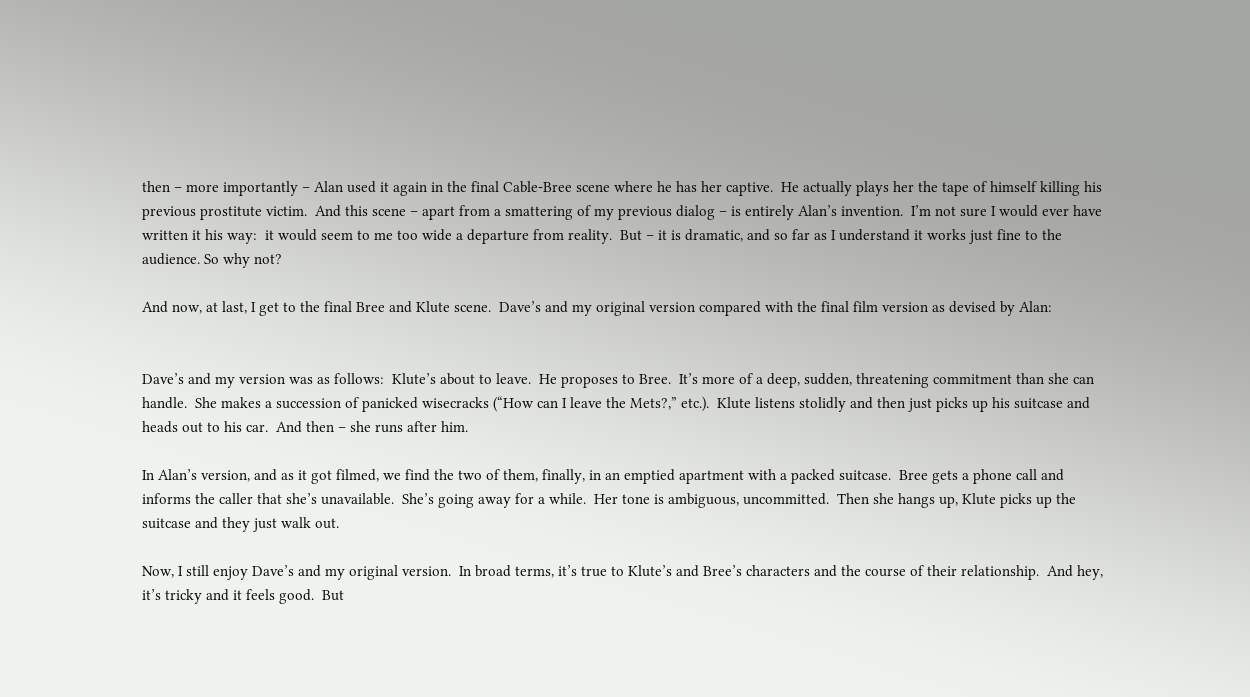then – more importantly – Alan used it again in the final Cable-Bree scene where he has her captive.  He actually plays her the tape of himself killing his previous prostitute victim.  And this scene – apart from a smattering of my previous dialog – is entirely Alan’s invention.  I’m not sure I would ever have written it his way:  it would seem to me too wide a departure from reality.  But – it is dramatic, and so far as I understand it works just fine to the audience. So why not?

And now, at last, I get to the final Bree and Klute scene.  Dave’s and my original version compared with the final film version as devised by Alan:


Dave’s and my version was as follows:  Klute’s about to leave.  He proposes to Bree.  It’s more of a deep, sudden, threatening commitment than she can handle.  She makes a succession of panicked wisecracks (“How can I leave the Mets?,” etc.).  Klute listens stolidly and then just picks up his suitcase and heads out to his car.  And then – she runs after him.

In Alan’s version, and as it got filmed, we find the two of them, finally, in an emptied apartment with a packed suitcase.  Bree gets a phone call and informs the caller that she’s unavailable.  She’s going away for a while.  Her tone is ambiguous, uncommitted.  Then she hangs up, Klute picks up the suitcase and they just walk out.

Now, I still enjoy Dave’s and my original version.  In broad terms, it’s true to Klute’s and Bree’s characters and the course of their relationship.  And hey, it’s tricky and it feels good.  But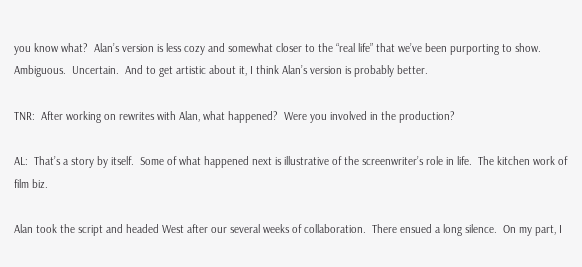you know what?  Alan’s version is less cozy and somewhat closer to the “real life” that we’ve been purporting to show.  Ambiguous.  Uncertain.  And to get artistic about it, I think Alan’s version is probably better.

TNR:  After working on rewrites with Alan, what happened?  Were you involved in the production?

AL:  That’s a story by itself.  Some of what happened next is illustrative of the screenwriter’s role in life.  The kitchen work of film biz.

Alan took the script and headed West after our several weeks of collaboration.  There ensued a long silence.  On my part, I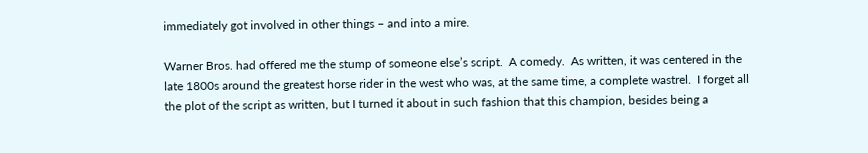immediately got involved in other things – and into a mire.

Warner Bros. had offered me the stump of someone else’s script.  A comedy.  As written, it was centered in the late 1800s around the greatest horse rider in the west who was, at the same time, a complete wastrel.  I forget all the plot of the script as written, but I turned it about in such fashion that this champion, besides being a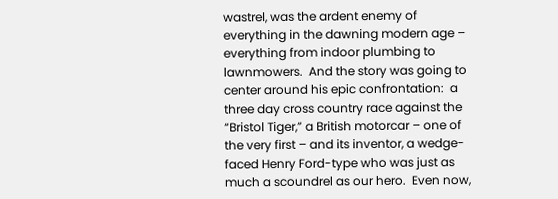wastrel, was the ardent enemy of everything in the dawning modern age – everything from indoor plumbing to lawnmowers.  And the story was going to center around his epic confrontation:  a three day cross country race against the “Bristol Tiger,” a British motorcar – one of the very first – and its inventor, a wedge-faced Henry Ford-type who was just as much a scoundrel as our hero.  Even now,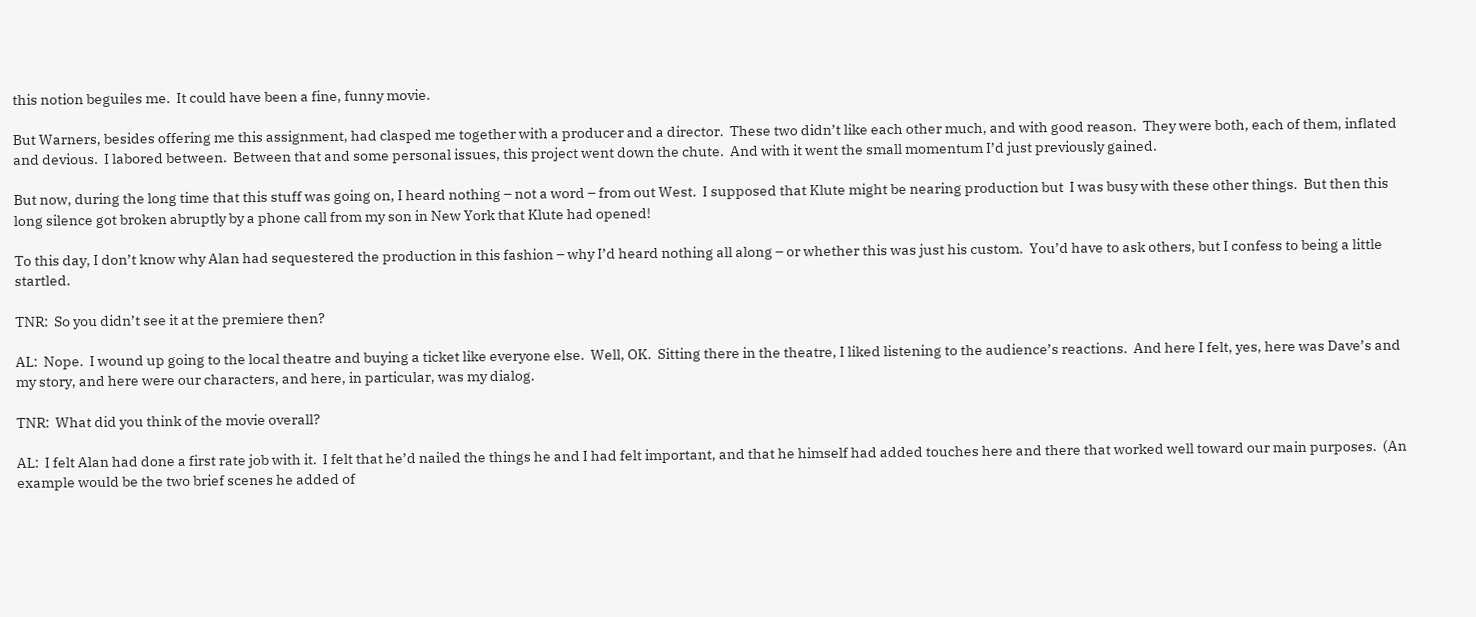this notion beguiles me.  It could have been a fine, funny movie.

But Warners, besides offering me this assignment, had clasped me together with a producer and a director.  These two didn’t like each other much, and with good reason.  They were both, each of them, inflated and devious.  I labored between.  Between that and some personal issues, this project went down the chute.  And with it went the small momentum I’d just previously gained.

But now, during the long time that this stuff was going on, I heard nothing – not a word – from out West.  I supposed that Klute might be nearing production but  I was busy with these other things.  But then this long silence got broken abruptly by a phone call from my son in New York that Klute had opened!

To this day, I don’t know why Alan had sequestered the production in this fashion – why I’d heard nothing all along – or whether this was just his custom.  You’d have to ask others, but I confess to being a little startled.

TNR:  So you didn’t see it at the premiere then?

AL:  Nope.  I wound up going to the local theatre and buying a ticket like everyone else.  Well, OK.  Sitting there in the theatre, I liked listening to the audience’s reactions.  And here I felt, yes, here was Dave’s and my story, and here were our characters, and here, in particular, was my dialog.

TNR:  What did you think of the movie overall?

AL:  I felt Alan had done a first rate job with it.  I felt that he’d nailed the things he and I had felt important, and that he himself had added touches here and there that worked well toward our main purposes.  (An example would be the two brief scenes he added of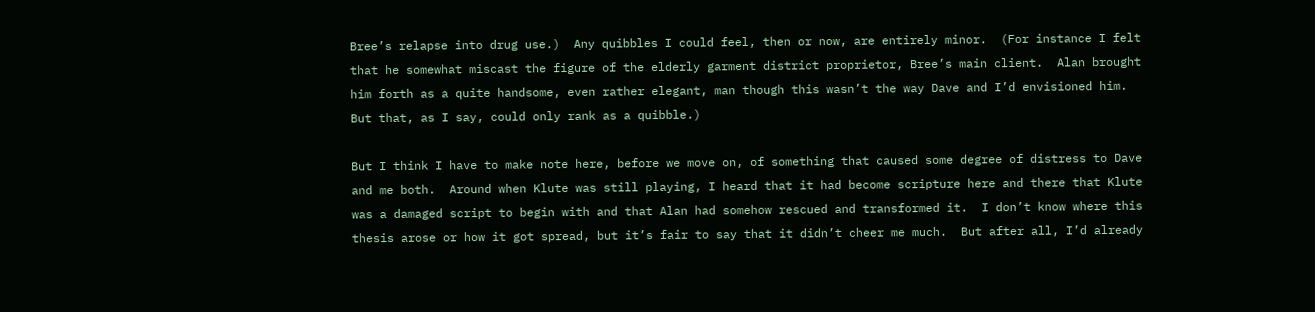Bree’s relapse into drug use.)  Any quibbles I could feel, then or now, are entirely minor.  (For instance I felt that he somewhat miscast the figure of the elderly garment district proprietor, Bree’s main client.  Alan brought him forth as a quite handsome, even rather elegant, man though this wasn’t the way Dave and I’d envisioned him.  But that, as I say, could only rank as a quibble.)

But I think I have to make note here, before we move on, of something that caused some degree of distress to Dave and me both.  Around when Klute was still playing, I heard that it had become scripture here and there that Klute was a damaged script to begin with and that Alan had somehow rescued and transformed it.  I don’t know where this thesis arose or how it got spread, but it’s fair to say that it didn’t cheer me much.  But after all, I’d already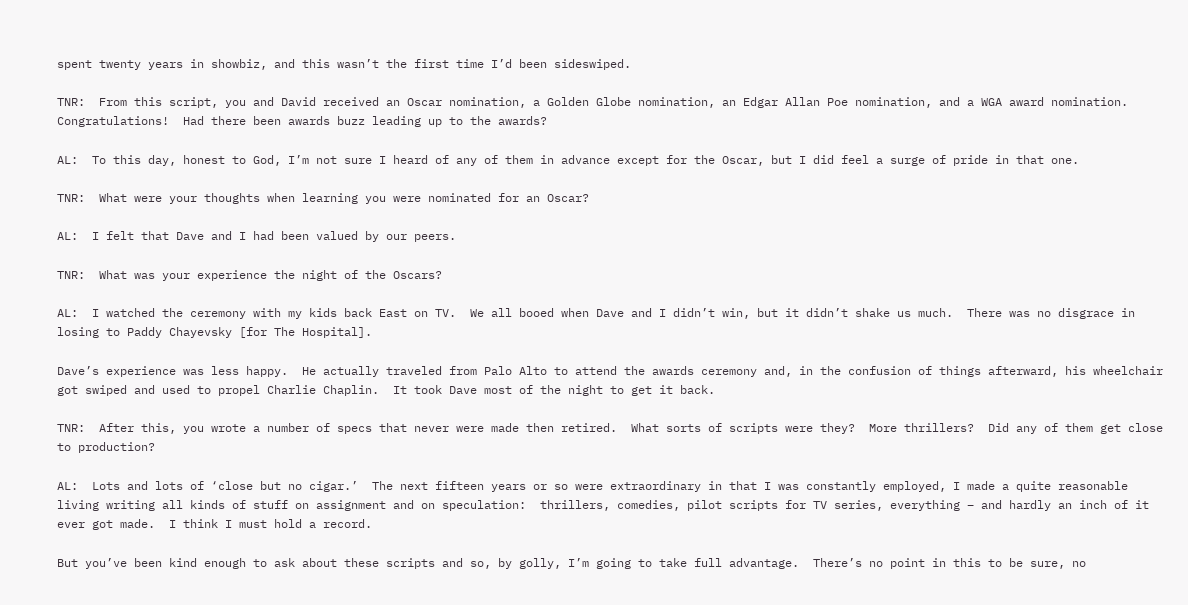spent twenty years in showbiz, and this wasn’t the first time I’d been sideswiped.

TNR:  From this script, you and David received an Oscar nomination, a Golden Globe nomination, an Edgar Allan Poe nomination, and a WGA award nomination.  Congratulations!  Had there been awards buzz leading up to the awards?

AL:  To this day, honest to God, I’m not sure I heard of any of them in advance except for the Oscar, but I did feel a surge of pride in that one.

TNR:  What were your thoughts when learning you were nominated for an Oscar?

AL:  I felt that Dave and I had been valued by our peers.

TNR:  What was your experience the night of the Oscars?

AL:  I watched the ceremony with my kids back East on TV.  We all booed when Dave and I didn’t win, but it didn’t shake us much.  There was no disgrace in losing to Paddy Chayevsky [for The Hospital].

Dave’s experience was less happy.  He actually traveled from Palo Alto to attend the awards ceremony and, in the confusion of things afterward, his wheelchair got swiped and used to propel Charlie Chaplin.  It took Dave most of the night to get it back.

TNR:  After this, you wrote a number of specs that never were made then retired.  What sorts of scripts were they?  More thrillers?  Did any of them get close to production?

AL:  Lots and lots of ‘close but no cigar.’  The next fifteen years or so were extraordinary in that I was constantly employed, I made a quite reasonable living writing all kinds of stuff on assignment and on speculation:  thrillers, comedies, pilot scripts for TV series, everything – and hardly an inch of it ever got made.  I think I must hold a record.

But you’ve been kind enough to ask about these scripts and so, by golly, I’m going to take full advantage.  There’s no point in this to be sure, no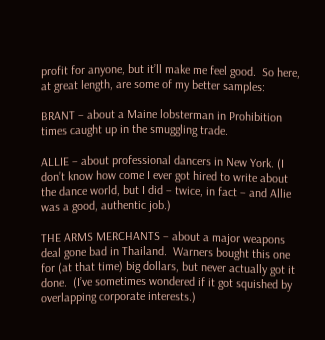profit for anyone, but it’ll make me feel good.  So here, at great length, are some of my better samples:

BRANT – about a Maine lobsterman in Prohibition times caught up in the smuggling trade.

ALLIE – about professional dancers in New York. (I don’t know how come I ever got hired to write about the dance world, but I did – twice, in fact – and Allie was a good, authentic job.)

THE ARMS MERCHANTS – about a major weapons deal gone bad in Thailand.  Warners bought this one for (at that time) big dollars, but never actually got it done.  (I’ve sometimes wondered if it got squished by overlapping corporate interests.)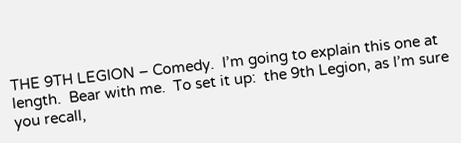THE 9TH LEGION – Comedy.  I’m going to explain this one at length.  Bear with me.  To set it up:  the 9th Legion, as I’m sure you recall,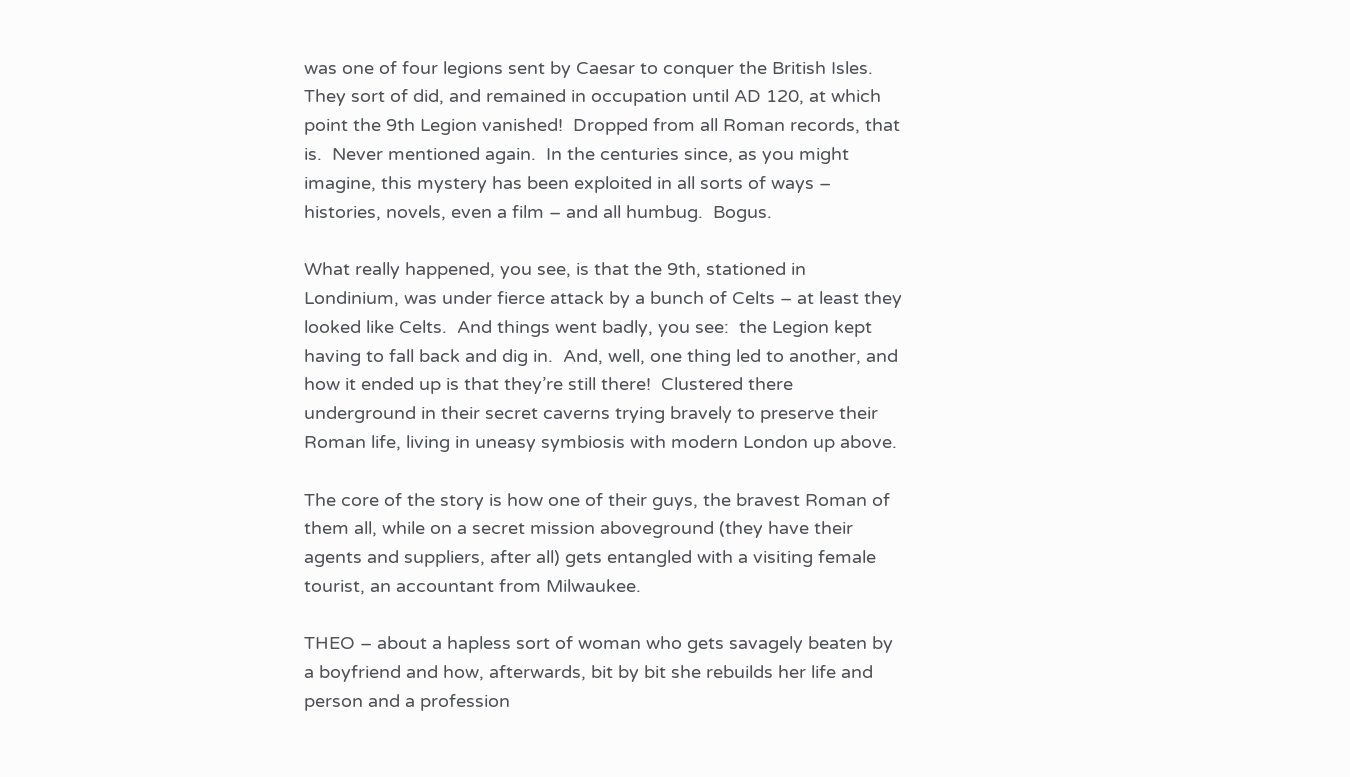was one of four legions sent by Caesar to conquer the British Isles.  They sort of did, and remained in occupation until AD 120, at which point the 9th Legion vanished!  Dropped from all Roman records, that is.  Never mentioned again.  In the centuries since, as you might imagine, this mystery has been exploited in all sorts of ways – histories, novels, even a film – and all humbug.  Bogus.

What really happened, you see, is that the 9th, stationed in Londinium, was under fierce attack by a bunch of Celts – at least they looked like Celts.  And things went badly, you see:  the Legion kept having to fall back and dig in.  And, well, one thing led to another, and how it ended up is that they’re still there!  Clustered there underground in their secret caverns trying bravely to preserve their Roman life, living in uneasy symbiosis with modern London up above.

The core of the story is how one of their guys, the bravest Roman of them all, while on a secret mission aboveground (they have their agents and suppliers, after all) gets entangled with a visiting female tourist, an accountant from Milwaukee.

THEO – about a hapless sort of woman who gets savagely beaten by a boyfriend and how, afterwards, bit by bit she rebuilds her life and person and a profession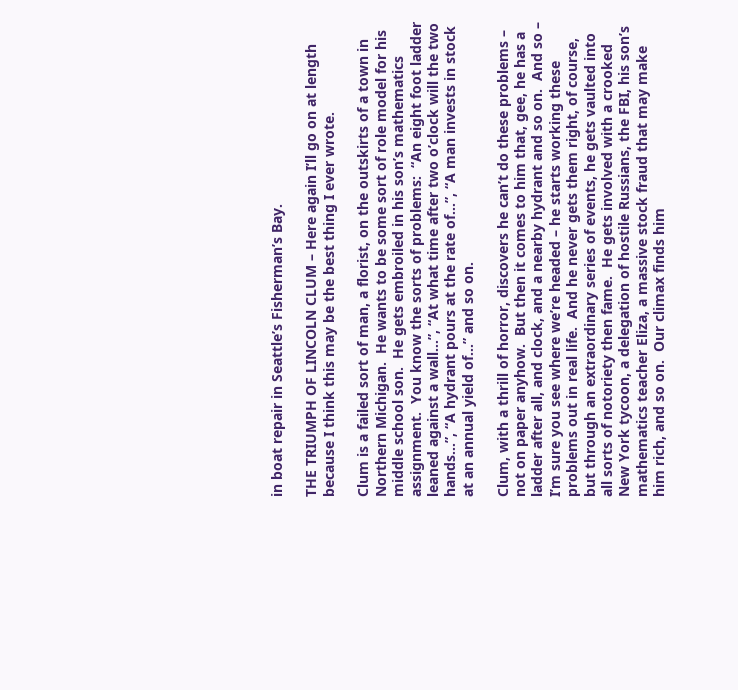in boat repair in Seattle’s Fisherman’s Bay.

THE TRIUMPH OF LINCOLN CLUM – Here again I’ll go on at length because I think this may be the best thing I ever wrote.

Clum is a failed sort of man, a florist, on the outskirts of a town in Northern Michigan.  He wants to be some sort of role model for his middle school son.  He gets embroiled in his son’s mathematics assignment.  You know the sorts of problems:  “An eight foot ladder leaned against a wall…”, “At what time after two o’clock will the two hands…”, “A hydrant pours at the rate of…”, “A man invests in stock at an annual yield of…” and so on.

Clum, with a thrill of horror, discovers he can’t do these problems – not on paper anyhow.  But then it comes to him that, gee, he has a ladder after all, and clock, and a nearby hydrant and so on.  And so – I’m sure you see where we’re headed – he starts working these problems out in real life.  And he never gets them right, of course, but through an extraordinary series of events, he gets vaulted into all sorts of notoriety then fame.  He gets involved with a crooked New York tycoon, a delegation of hostile Russians, the FBI, his son’s mathematics teacher Eliza, a massive stock fraud that may make him rich, and so on.  Our climax finds him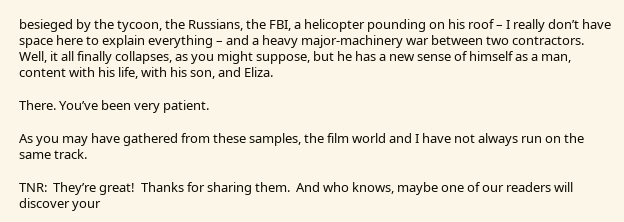besieged by the tycoon, the Russians, the FBI, a helicopter pounding on his roof – I really don’t have space here to explain everything – and a heavy major-machinery war between two contractors.  Well, it all finally collapses, as you might suppose, but he has a new sense of himself as a man, content with his life, with his son, and Eliza.

There. You’ve been very patient.

As you may have gathered from these samples, the film world and I have not always run on the same track.

TNR:  They’re great!  Thanks for sharing them.  And who knows, maybe one of our readers will discover your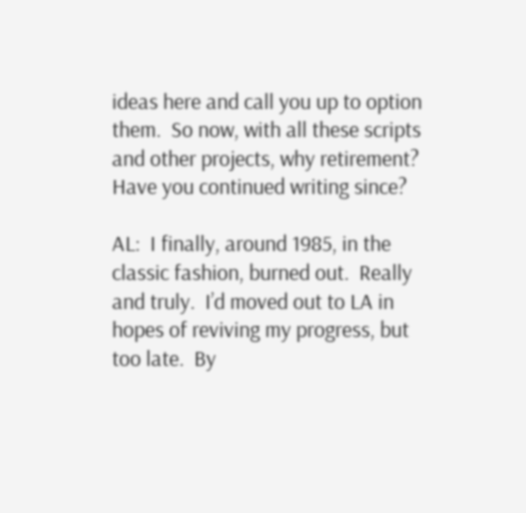ideas here and call you up to option them.  So now, with all these scripts and other projects, why retirement?  Have you continued writing since?

AL:  I finally, around 1985, in the classic fashion, burned out.  Really and truly.  I’d moved out to LA in hopes of reviving my progress, but too late.  By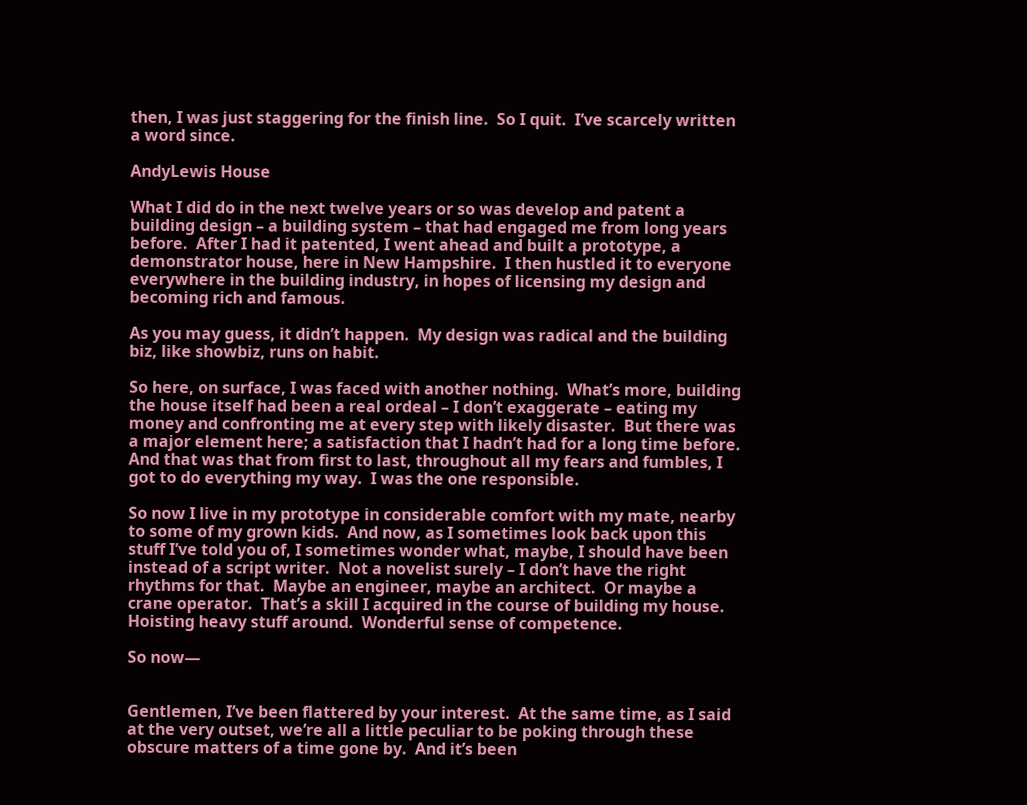then, I was just staggering for the finish line.  So I quit.  I’ve scarcely written a word since.

AndyLewis House

What I did do in the next twelve years or so was develop and patent a building design – a building system – that had engaged me from long years before.  After I had it patented, I went ahead and built a prototype, a demonstrator house, here in New Hampshire.  I then hustled it to everyone everywhere in the building industry, in hopes of licensing my design and becoming rich and famous.

As you may guess, it didn’t happen.  My design was radical and the building biz, like showbiz, runs on habit.

So here, on surface, I was faced with another nothing.  What’s more, building the house itself had been a real ordeal – I don’t exaggerate – eating my money and confronting me at every step with likely disaster.  But there was a major element here; a satisfaction that I hadn’t had for a long time before.  And that was that from first to last, throughout all my fears and fumbles, I got to do everything my way.  I was the one responsible.

So now I live in my prototype in considerable comfort with my mate, nearby to some of my grown kids.  And now, as I sometimes look back upon this stuff I’ve told you of, I sometimes wonder what, maybe, I should have been instead of a script writer.  Not a novelist surely – I don’t have the right rhythms for that.  Maybe an engineer, maybe an architect.  Or maybe a crane operator.  That’s a skill I acquired in the course of building my house.  Hoisting heavy stuff around.  Wonderful sense of competence.

So now—


Gentlemen, I’ve been flattered by your interest.  At the same time, as I said at the very outset, we’re all a little peculiar to be poking through these obscure matters of a time gone by.  And it’s been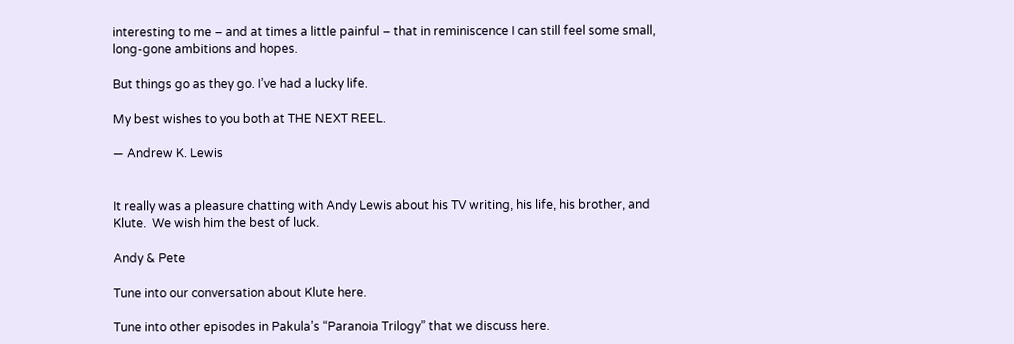interesting to me – and at times a little painful – that in reminiscence I can still feel some small, long-gone ambitions and hopes.

But things go as they go. I’ve had a lucky life.

My best wishes to you both at THE NEXT REEL.

— Andrew K. Lewis


It really was a pleasure chatting with Andy Lewis about his TV writing, his life, his brother, and Klute.  We wish him the best of luck.

Andy & Pete

Tune into our conversation about Klute here.

Tune into other episodes in Pakula’s “Paranoia Trilogy” that we discuss here.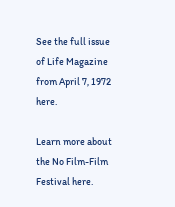See the full issue of Life Magazine from April 7, 1972 here.

Learn more about the No Film-Film Festival here.